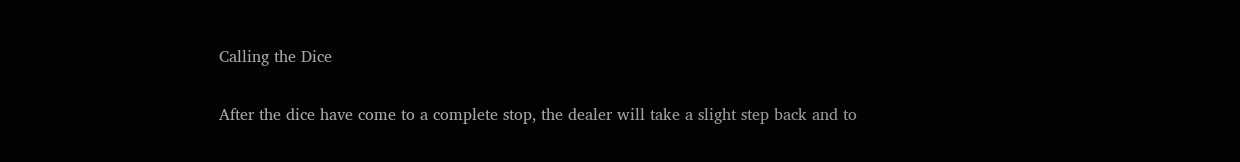Calling the Dice

After the dice have come to a complete stop, the dealer will take a slight step back and to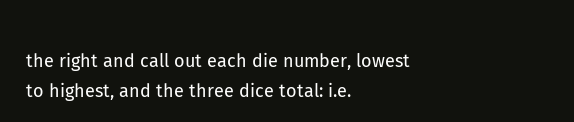the right and call out each die number, lowest to highest, and the three dice total: i.e.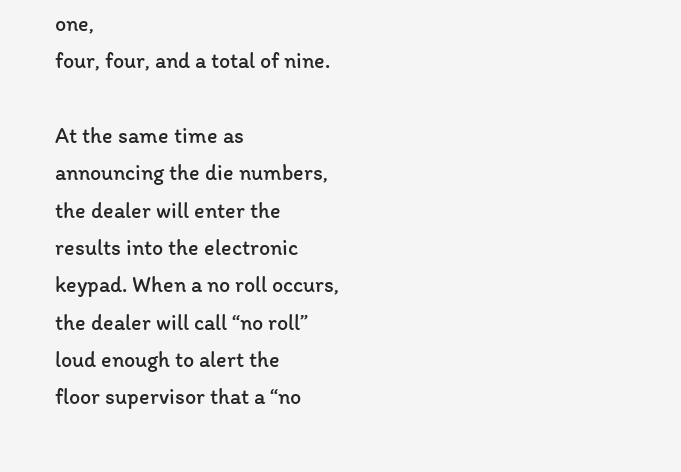one,
four, four, and a total of nine.

At the same time as announcing the die numbers, the dealer will enter the results into the electronic keypad. When a no roll occurs, the dealer will call “no roll” loud enough to alert the
floor supervisor that a “no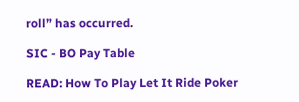roll” has occurred.

SIC - BO Pay Table

READ: How To Play Let It Ride Poker